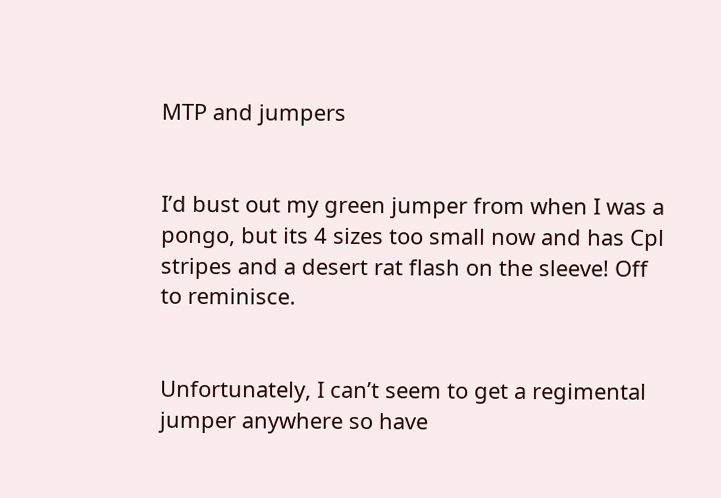MTP and jumpers


I’d bust out my green jumper from when I was a pongo, but its 4 sizes too small now and has Cpl stripes and a desert rat flash on the sleeve! Off to reminisce.


Unfortunately, I can’t seem to get a regimental jumper anywhere so have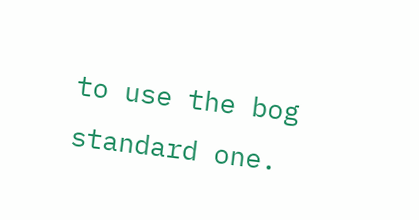to use the bog standard one.